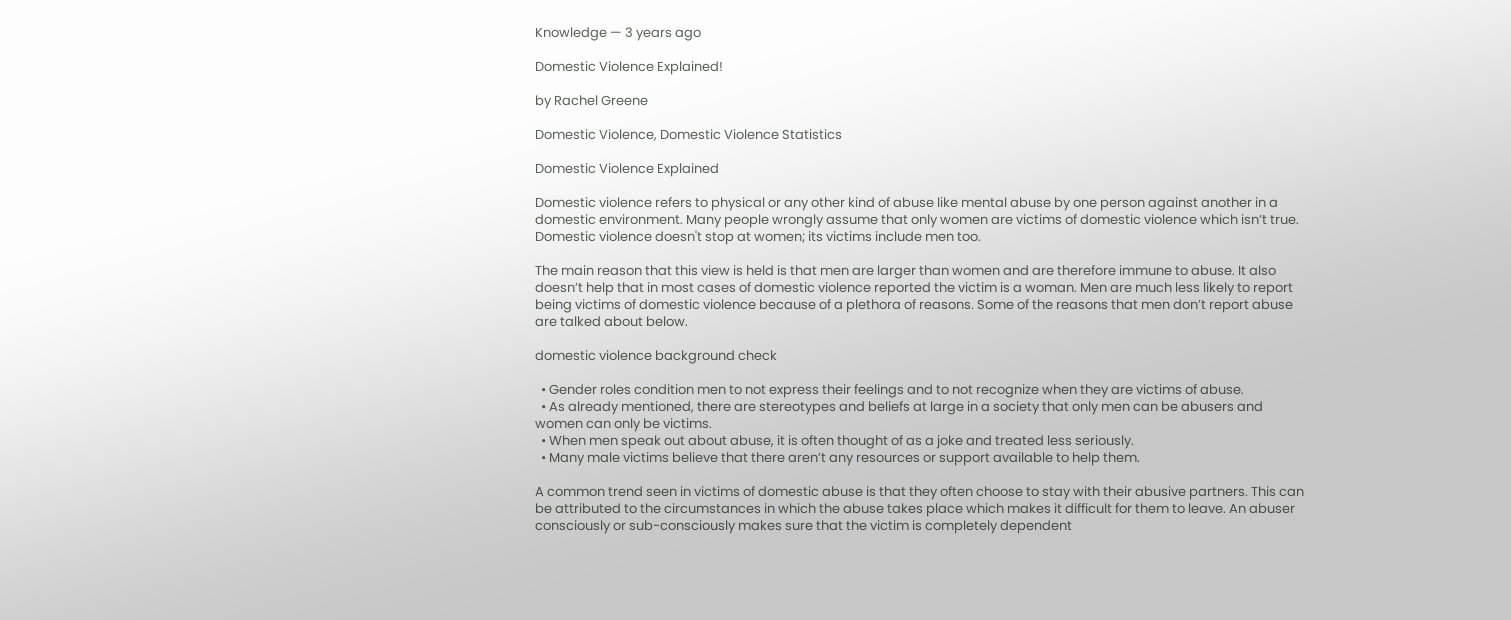Knowledge — 3 years ago

Domestic Violence Explained!

by Rachel Greene

Domestic Violence, Domestic Violence Statistics

Domestic Violence Explained

Domestic violence refers to physical or any other kind of abuse like mental abuse by one person against another in a domestic environment. Many people wrongly assume that only women are victims of domestic violence which isn’t true. Domestic violence doesn't stop at women; its victims include men too.

The main reason that this view is held is that men are larger than women and are therefore immune to abuse. It also doesn’t help that in most cases of domestic violence reported the victim is a woman. Men are much less likely to report being victims of domestic violence because of a plethora of reasons. Some of the reasons that men don’t report abuse are talked about below.

domestic violence background check

  • Gender roles condition men to not express their feelings and to not recognize when they are victims of abuse.
  • As already mentioned, there are stereotypes and beliefs at large in a society that only men can be abusers and women can only be victims.
  • When men speak out about abuse, it is often thought of as a joke and treated less seriously.
  • Many male victims believe that there aren’t any resources or support available to help them.

A common trend seen in victims of domestic abuse is that they often choose to stay with their abusive partners. This can be attributed to the circumstances in which the abuse takes place which makes it difficult for them to leave. An abuser consciously or sub-consciously makes sure that the victim is completely dependent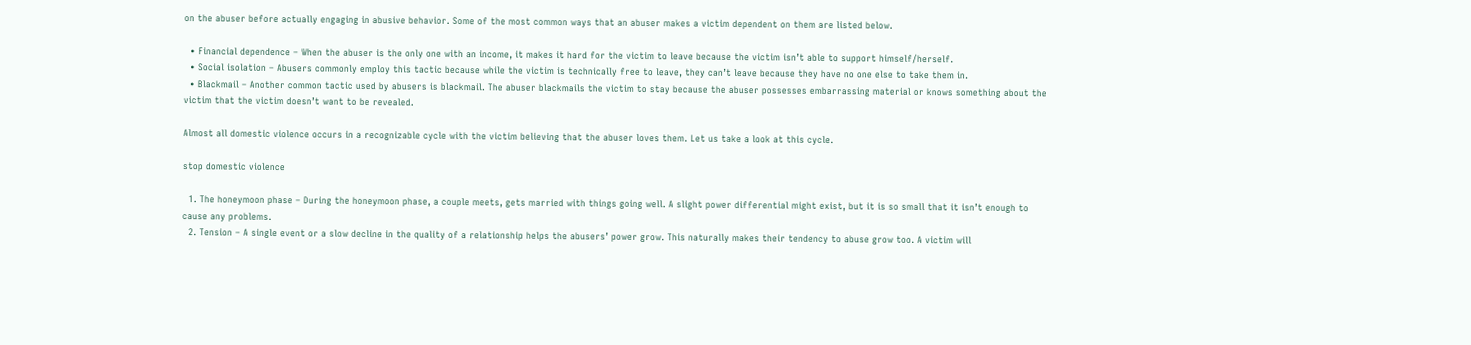on the abuser before actually engaging in abusive behavior. Some of the most common ways that an abuser makes a victim dependent on them are listed below.

  • Financial dependence – When the abuser is the only one with an income, it makes it hard for the victim to leave because the victim isn’t able to support himself/herself.
  • Social isolation – Abusers commonly employ this tactic because while the victim is technically free to leave, they can’t leave because they have no one else to take them in.
  • Blackmail – Another common tactic used by abusers is blackmail. The abuser blackmails the victim to stay because the abuser possesses embarrassing material or knows something about the victim that the victim doesn’t want to be revealed.

Almost all domestic violence occurs in a recognizable cycle with the victim believing that the abuser loves them. Let us take a look at this cycle.

stop domestic violence

  1. The honeymoon phase – During the honeymoon phase, a couple meets, gets married with things going well. A slight power differential might exist, but it is so small that it isn’t enough to cause any problems.
  2. Tension – A single event or a slow decline in the quality of a relationship helps the abusers’ power grow. This naturally makes their tendency to abuse grow too. A victim will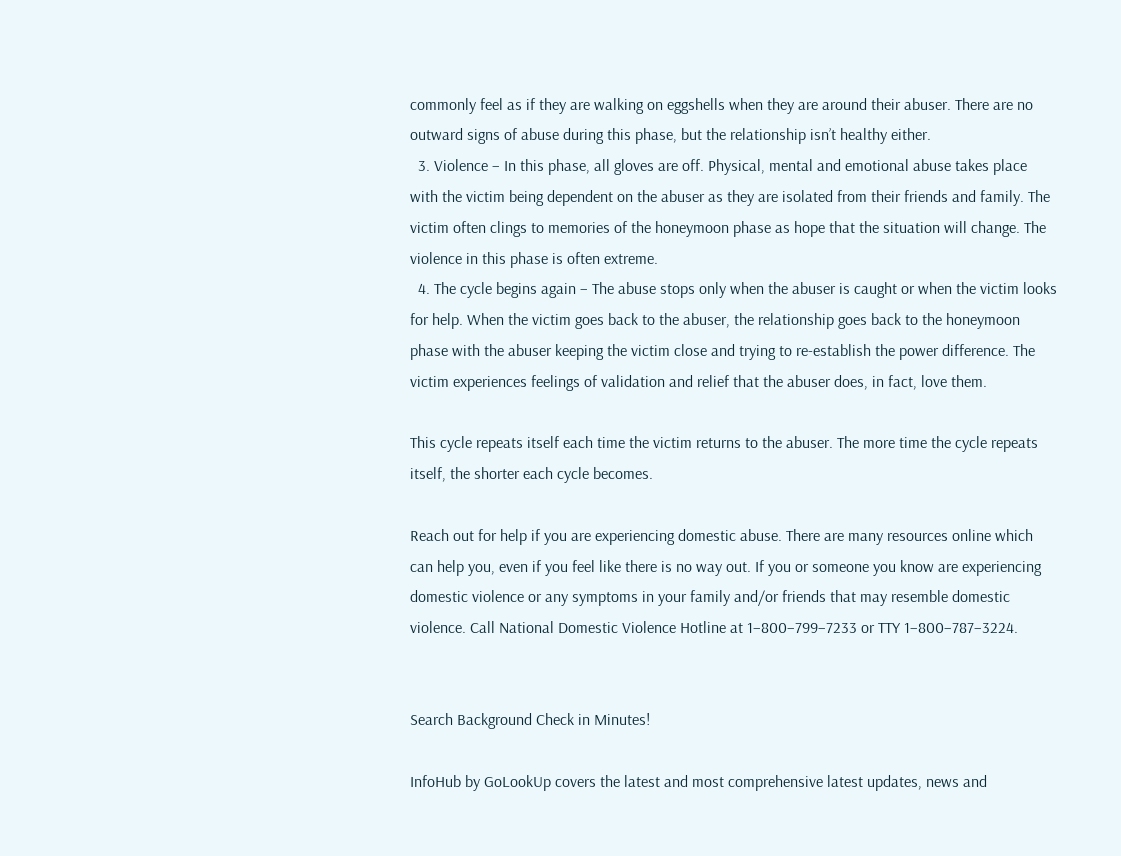commonly feel as if they are walking on eggshells when they are around their abuser. There are no outward signs of abuse during this phase, but the relationship isn’t healthy either.
  3. Violence – In this phase, all gloves are off. Physical, mental and emotional abuse takes place with the victim being dependent on the abuser as they are isolated from their friends and family. The victim often clings to memories of the honeymoon phase as hope that the situation will change. The violence in this phase is often extreme.
  4. The cycle begins again – The abuse stops only when the abuser is caught or when the victim looks for help. When the victim goes back to the abuser, the relationship goes back to the honeymoon phase with the abuser keeping the victim close and trying to re-establish the power difference. The victim experiences feelings of validation and relief that the abuser does, in fact, love them.

This cycle repeats itself each time the victim returns to the abuser. The more time the cycle repeats itself, the shorter each cycle becomes.

Reach out for help if you are experiencing domestic abuse. There are many resources online which can help you, even if you feel like there is no way out. If you or someone you know are experiencing domestic violence or any symptoms in your family and/or friends that may resemble domestic violence. Call National Domestic Violence Hotline at 1−800−799−7233 or TTY 1−800−787−3224.


Search Background Check in Minutes!

InfoHub by GoLookUp covers the latest and most comprehensive latest updates, news and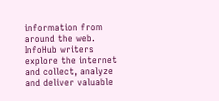information from around the web. InfoHub writers explore the internet and collect, analyze and deliver valuable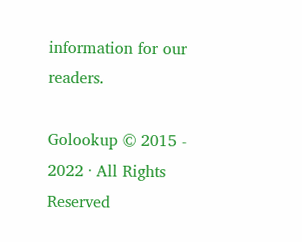information for our readers.

Golookup © 2015 - 2022 · All Rights Reserved